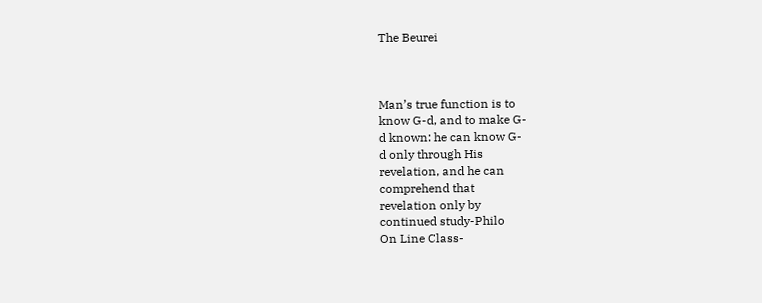The Beurei



Man’s true function is to
know G-d, and to make G-
d known: he can know G-
d only through His
revelation, and he can
comprehend that
revelation only by
continued study-Philo
On Line Class-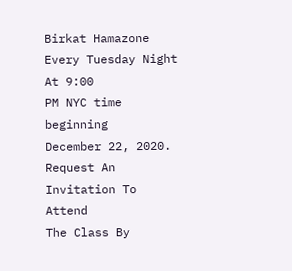Birkat Hamazone
Every Tuesday Night At 9:00
PM NYC time beginning
December 22, 2020.
Request An Invitation To Attend
The Class By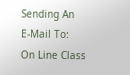Sending An
E-Mail To:
On Line Class